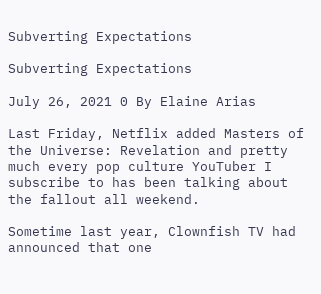Subverting Expectations

Subverting Expectations

July 26, 2021 0 By Elaine Arias

Last Friday, Netflix added Masters of the Universe: Revelation and pretty much every pop culture YouTuber I subscribe to has been talking about the fallout all weekend.

Sometime last year, Clownfish TV had announced that one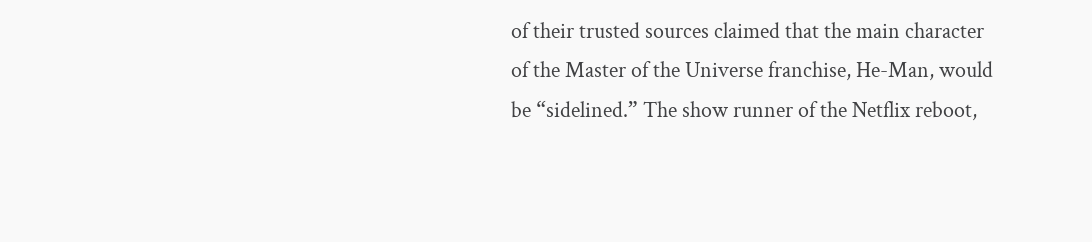of their trusted sources claimed that the main character of the Master of the Universe franchise, He-Man, would be “sidelined.” The show runner of the Netflix reboot,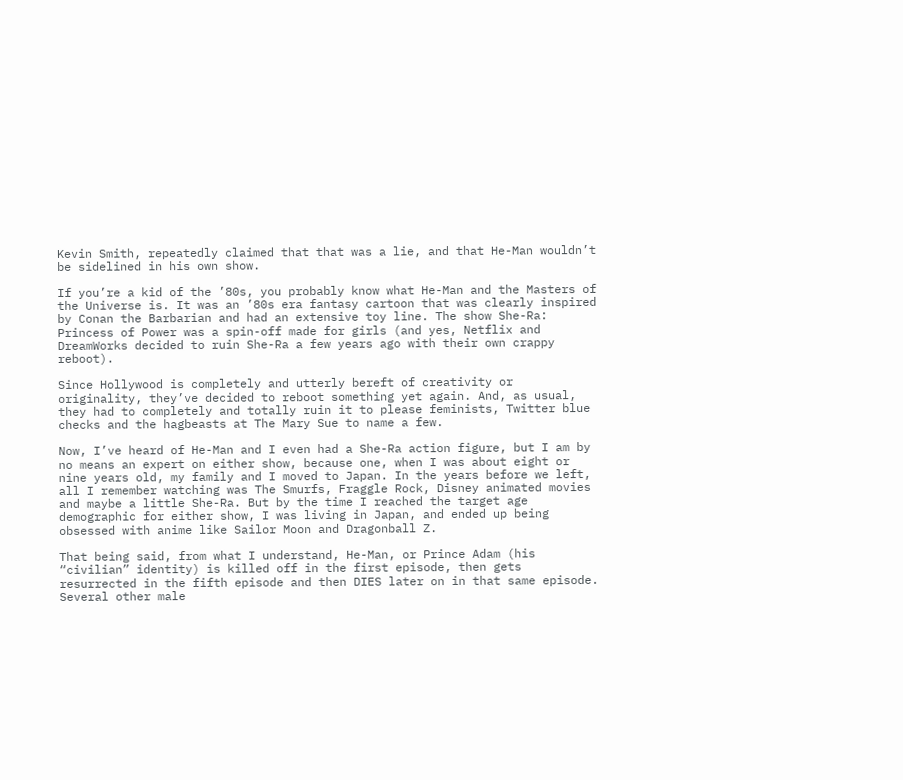Kevin Smith, repeatedly claimed that that was a lie, and that He-Man wouldn’t be sidelined in his own show.

If you’re a kid of the ’80s, you probably know what He-Man and the Masters of the Universe is. It was an ’80s era fantasy cartoon that was clearly inspired by Conan the Barbarian and had an extensive toy line. The show She-Ra: Princess of Power was a spin-off made for girls (and yes, Netflix and DreamWorks decided to ruin She-Ra a few years ago with their own crappy reboot).

Since Hollywood is completely and utterly bereft of creativity or originality, they’ve decided to reboot something yet again. And, as usual, they had to completely and totally ruin it to please feminists, Twitter blue checks and the hagbeasts at The Mary Sue to name a few.

Now, I’ve heard of He-Man and I even had a She-Ra action figure, but I am by no means an expert on either show, because one, when I was about eight or nine years old, my family and I moved to Japan. In the years before we left, all I remember watching was The Smurfs, Fraggle Rock, Disney animated movies and maybe a little She-Ra. But by the time I reached the target age demographic for either show, I was living in Japan, and ended up being obsessed with anime like Sailor Moon and Dragonball Z.

That being said, from what I understand, He-Man, or Prince Adam (his “civilian” identity) is killed off in the first episode, then gets resurrected in the fifth episode and then DIES later on in that same episode. Several other male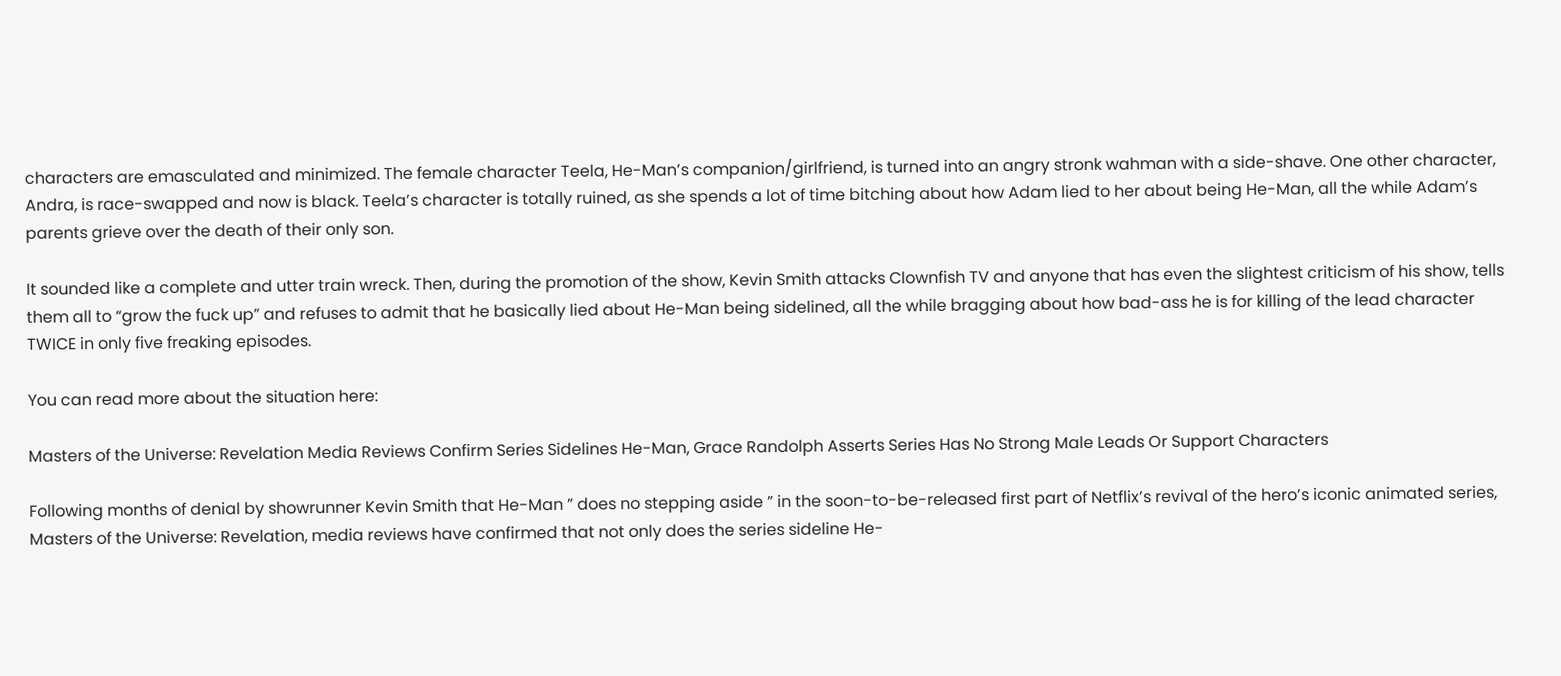characters are emasculated and minimized. The female character Teela, He-Man’s companion/girlfriend, is turned into an angry stronk wahman with a side-shave. One other character, Andra, is race-swapped and now is black. Teela’s character is totally ruined, as she spends a lot of time bitching about how Adam lied to her about being He-Man, all the while Adam’s parents grieve over the death of their only son.

It sounded like a complete and utter train wreck. Then, during the promotion of the show, Kevin Smith attacks Clownfish TV and anyone that has even the slightest criticism of his show, tells them all to “grow the fuck up” and refuses to admit that he basically lied about He-Man being sidelined, all the while bragging about how bad-ass he is for killing of the lead character TWICE in only five freaking episodes.

You can read more about the situation here:

Masters of the Universe: Revelation Media Reviews Confirm Series Sidelines He-Man, Grace Randolph Asserts Series Has No Strong Male Leads Or Support Characters

Following months of denial by showrunner Kevin Smith that He-Man ” does no stepping aside ” in the soon-to-be-released first part of Netflix’s revival of the hero’s iconic animated series, Masters of the Universe: Revelation, media reviews have confirmed that not only does the series sideline He-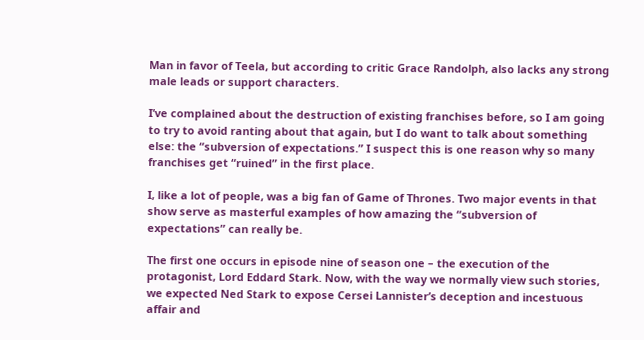Man in favor of Teela, but according to critic Grace Randolph, also lacks any strong male leads or support characters.

I’ve complained about the destruction of existing franchises before, so I am going to try to avoid ranting about that again, but I do want to talk about something else: the “subversion of expectations.” I suspect this is one reason why so many franchises get “ruined” in the first place.

I, like a lot of people, was a big fan of Game of Thrones. Two major events in that show serve as masterful examples of how amazing the “subversion of expectations” can really be.

The first one occurs in episode nine of season one – the execution of the protagonist, Lord Eddard Stark. Now, with the way we normally view such stories, we expected Ned Stark to expose Cersei Lannister’s deception and incestuous affair and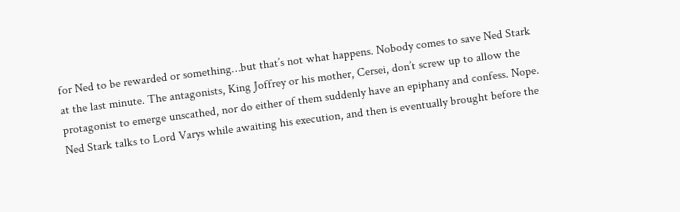for Ned to be rewarded or something…but that’s not what happens. Nobody comes to save Ned Stark at the last minute. The antagonists, King Joffrey or his mother, Cersei, don’t screw up to allow the protagonist to emerge unscathed, nor do either of them suddenly have an epiphany and confess. Nope. Ned Stark talks to Lord Varys while awaiting his execution, and then is eventually brought before the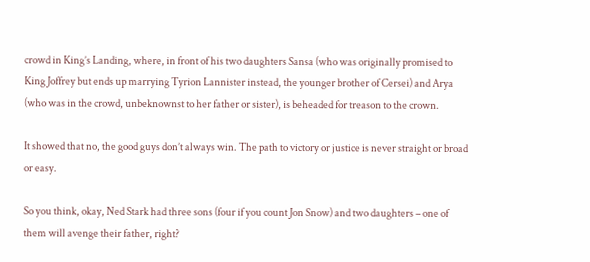crowd in King’s Landing, where, in front of his two daughters Sansa (who was originally promised to King Joffrey but ends up marrying Tyrion Lannister instead, the younger brother of Cersei) and Arya (who was in the crowd, unbeknownst to her father or sister), is beheaded for treason to the crown.

It showed that no, the good guys don’t always win. The path to victory or justice is never straight or broad or easy.

So you think, okay, Ned Stark had three sons (four if you count Jon Snow) and two daughters – one of them will avenge their father, right?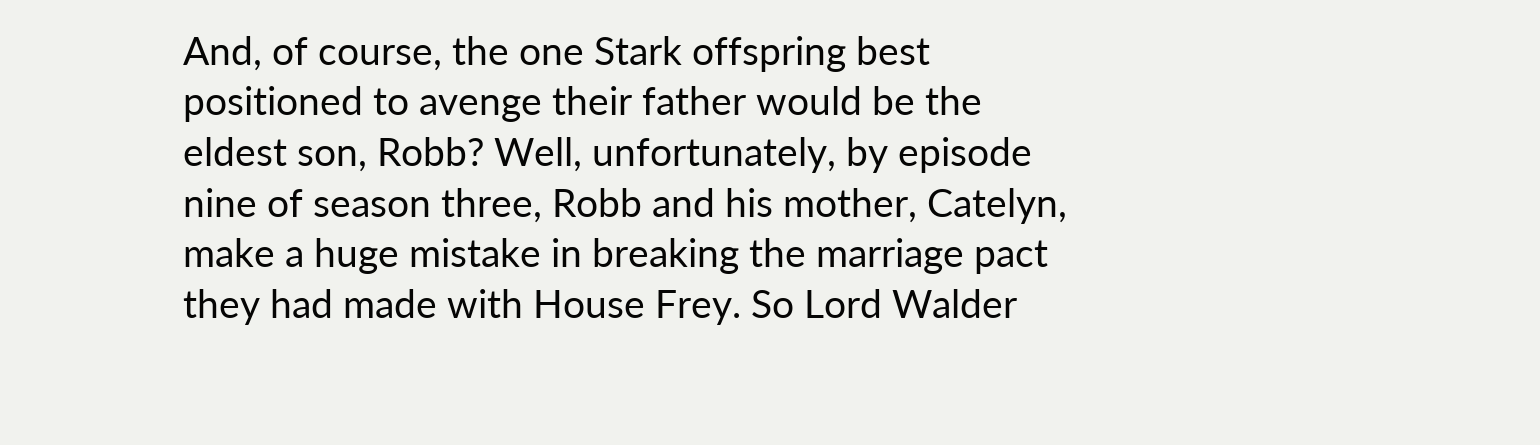And, of course, the one Stark offspring best positioned to avenge their father would be the eldest son, Robb? Well, unfortunately, by episode nine of season three, Robb and his mother, Catelyn, make a huge mistake in breaking the marriage pact they had made with House Frey. So Lord Walder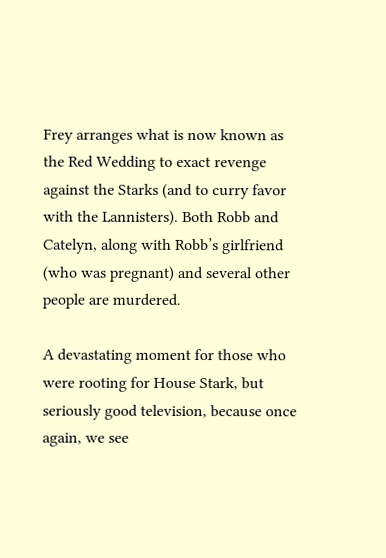Frey arranges what is now known as the Red Wedding to exact revenge against the Starks (and to curry favor with the Lannisters). Both Robb and Catelyn, along with Robb’s girlfriend (who was pregnant) and several other people are murdered.

A devastating moment for those who were rooting for House Stark, but seriously good television, because once again, we see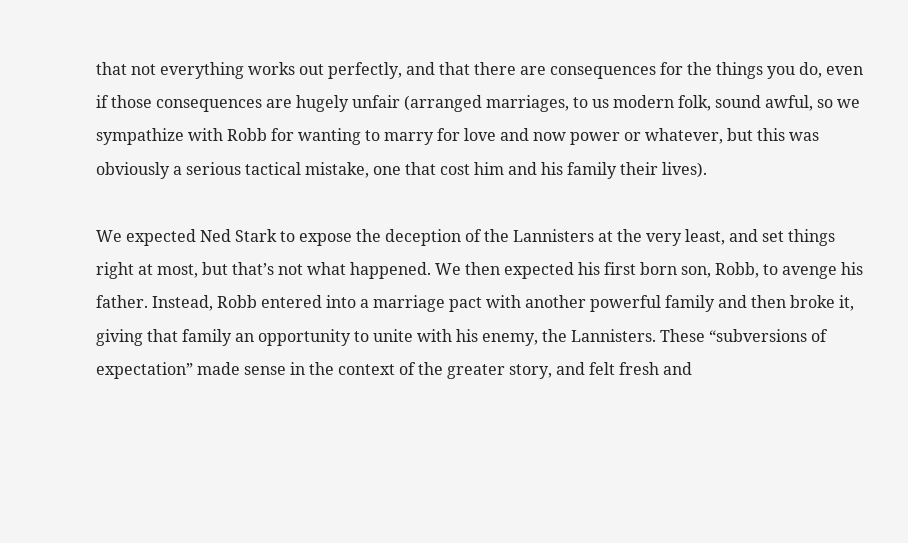that not everything works out perfectly, and that there are consequences for the things you do, even if those consequences are hugely unfair (arranged marriages, to us modern folk, sound awful, so we sympathize with Robb for wanting to marry for love and now power or whatever, but this was obviously a serious tactical mistake, one that cost him and his family their lives).

We expected Ned Stark to expose the deception of the Lannisters at the very least, and set things right at most, but that’s not what happened. We then expected his first born son, Robb, to avenge his father. Instead, Robb entered into a marriage pact with another powerful family and then broke it, giving that family an opportunity to unite with his enemy, the Lannisters. These “subversions of expectation” made sense in the context of the greater story, and felt fresh and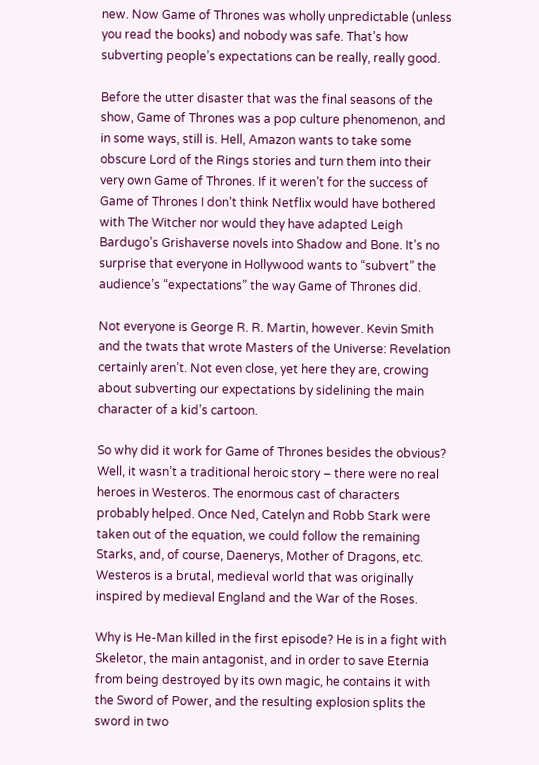new. Now Game of Thrones was wholly unpredictable (unless you read the books) and nobody was safe. That’s how subverting people’s expectations can be really, really good.

Before the utter disaster that was the final seasons of the show, Game of Thrones was a pop culture phenomenon, and in some ways, still is. Hell, Amazon wants to take some obscure Lord of the Rings stories and turn them into their very own Game of Thrones. If it weren’t for the success of Game of Thrones I don’t think Netflix would have bothered with The Witcher nor would they have adapted Leigh Bardugo’s Grishaverse novels into Shadow and Bone. It’s no surprise that everyone in Hollywood wants to “subvert” the audience’s “expectations” the way Game of Thrones did.

Not everyone is George R. R. Martin, however. Kevin Smith and the twats that wrote Masters of the Universe: Revelation certainly aren’t. Not even close, yet here they are, crowing about subverting our expectations by sidelining the main character of a kid’s cartoon.

So why did it work for Game of Thrones besides the obvious? Well, it wasn’t a traditional heroic story – there were no real heroes in Westeros. The enormous cast of characters probably helped. Once Ned, Catelyn and Robb Stark were taken out of the equation, we could follow the remaining Starks, and, of course, Daenerys, Mother of Dragons, etc. Westeros is a brutal, medieval world that was originally inspired by medieval England and the War of the Roses.

Why is He-Man killed in the first episode? He is in a fight with Skeletor, the main antagonist, and in order to save Eternia from being destroyed by its own magic, he contains it with the Sword of Power, and the resulting explosion splits the sword in two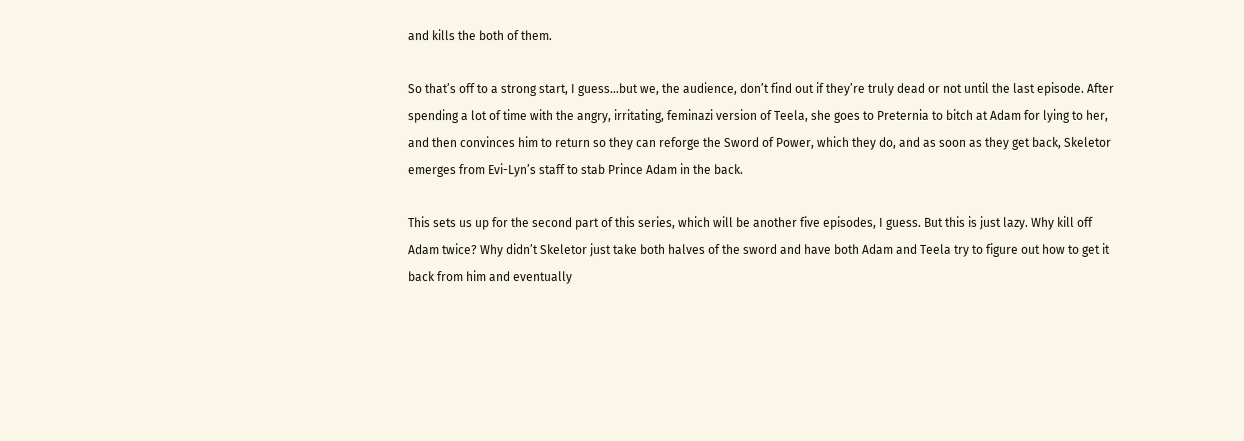and kills the both of them.

So that’s off to a strong start, I guess…but we, the audience, don’t find out if they’re truly dead or not until the last episode. After spending a lot of time with the angry, irritating, feminazi version of Teela, she goes to Preternia to bitch at Adam for lying to her, and then convinces him to return so they can reforge the Sword of Power, which they do, and as soon as they get back, Skeletor emerges from Evi-Lyn’s staff to stab Prince Adam in the back.

This sets us up for the second part of this series, which will be another five episodes, I guess. But this is just lazy. Why kill off Adam twice? Why didn’t Skeletor just take both halves of the sword and have both Adam and Teela try to figure out how to get it back from him and eventually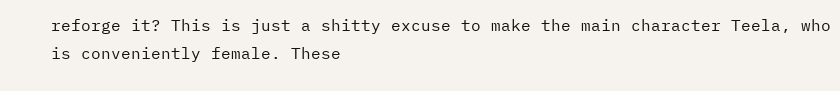reforge it? This is just a shitty excuse to make the main character Teela, who is conveniently female. These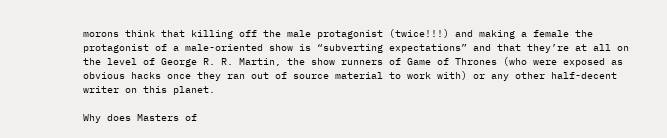morons think that killing off the male protagonist (twice!!!) and making a female the protagonist of a male-oriented show is “subverting expectations” and that they’re at all on the level of George R. R. Martin, the show runners of Game of Thrones (who were exposed as obvious hacks once they ran out of source material to work with) or any other half-decent writer on this planet.

Why does Masters of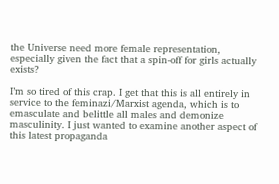the Universe need more female representation, especially given the fact that a spin-off for girls actually exists?

I’m so tired of this crap. I get that this is all entirely in service to the feminazi/Marxist agenda, which is to emasculate and belittle all males and demonize masculinity. I just wanted to examine another aspect of this latest propaganda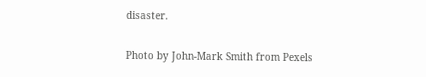disaster.

Photo by John-Mark Smith from Pexels